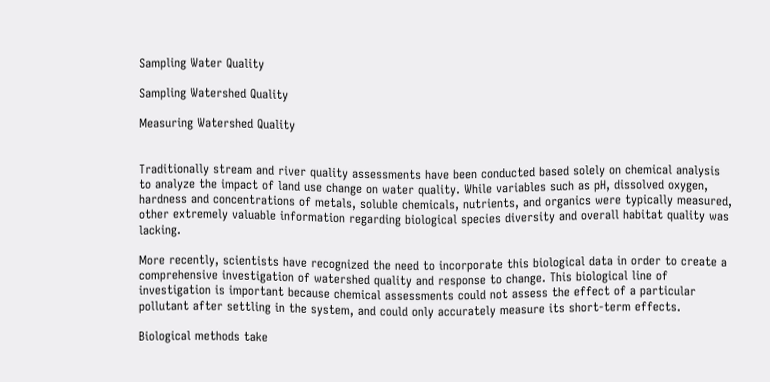Sampling Water Quality

Sampling Watershed Quality

Measuring Watershed Quality


Traditionally stream and river quality assessments have been conducted based solely on chemical analysis to analyze the impact of land use change on water quality. While variables such as pH, dissolved oxygen, hardness and concentrations of metals, soluble chemicals, nutrients, and organics were typically measured, other extremely valuable information regarding biological species diversity and overall habitat quality was lacking.

More recently, scientists have recognized the need to incorporate this biological data in order to create a comprehensive investigation of watershed quality and response to change. This biological line of investigation is important because chemical assessments could not assess the effect of a particular pollutant after settling in the system, and could only accurately measure its short-term effects.

Biological methods take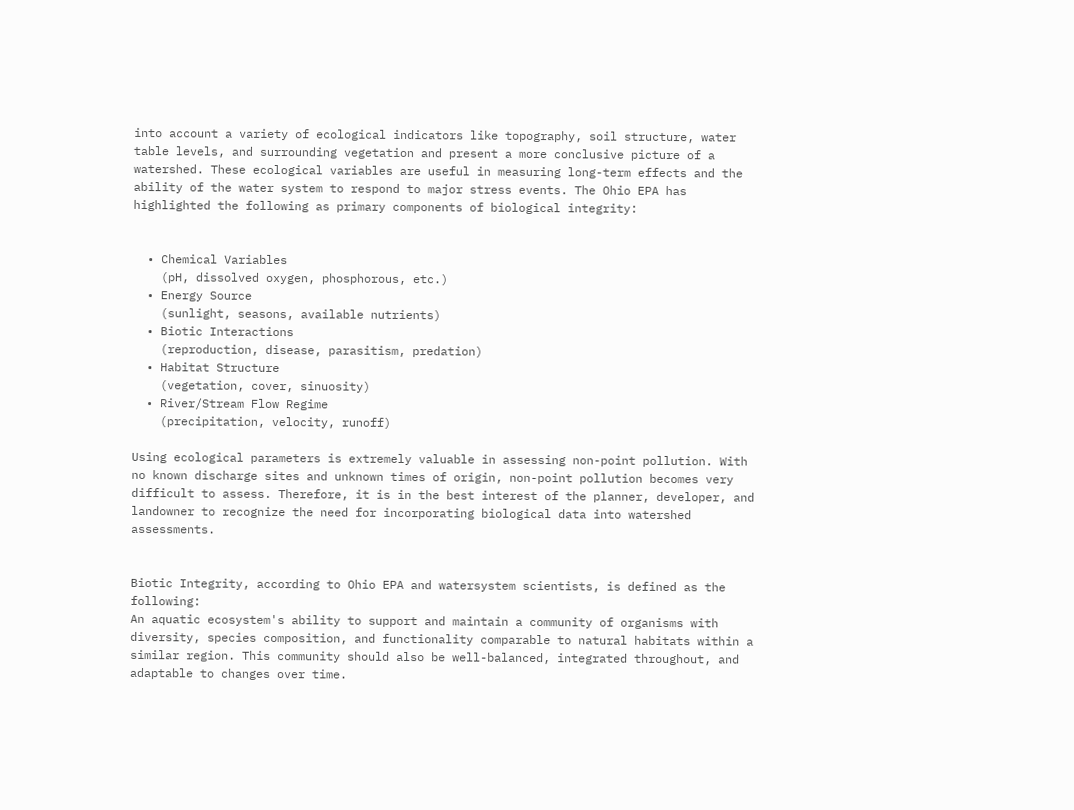into account a variety of ecological indicators like topography, soil structure, water table levels, and surrounding vegetation and present a more conclusive picture of a watershed. These ecological variables are useful in measuring long-term effects and the ability of the water system to respond to major stress events. The Ohio EPA has highlighted the following as primary components of biological integrity:


  • Chemical Variables
    (pH, dissolved oxygen, phosphorous, etc.)
  • Energy Source
    (sunlight, seasons, available nutrients)
  • Biotic Interactions
    (reproduction, disease, parasitism, predation)
  • Habitat Structure
    (vegetation, cover, sinuosity)
  • River/Stream Flow Regime
    (precipitation, velocity, runoff)

Using ecological parameters is extremely valuable in assessing non-point pollution. With no known discharge sites and unknown times of origin, non-point pollution becomes very difficult to assess. Therefore, it is in the best interest of the planner, developer, and landowner to recognize the need for incorporating biological data into watershed assessments.


Biotic Integrity, according to Ohio EPA and watersystem scientists, is defined as the following:
An aquatic ecosystem's ability to support and maintain a community of organisms with diversity, species composition, and functionality comparable to natural habitats within a similar region. This community should also be well-balanced, integrated throughout, and adaptable to changes over time.